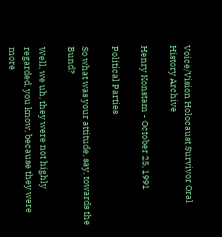Voice/Vision Holocaust Survivor Oral History Archive

Henry Konstam - October 25, 1991

Political Parties

So what was your attitude, say, towards the Bund?

Well, we uh, they were not highly regarded, you know, because they were more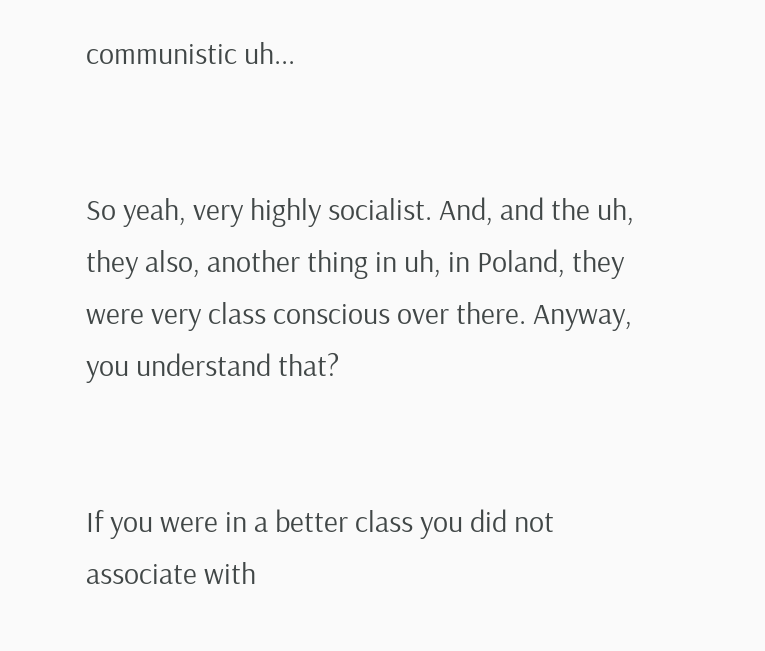communistic uh...


So yeah, very highly socialist. And, and the uh, they also, another thing in uh, in Poland, they were very class conscious over there. Anyway, you understand that?


If you were in a better class you did not associate with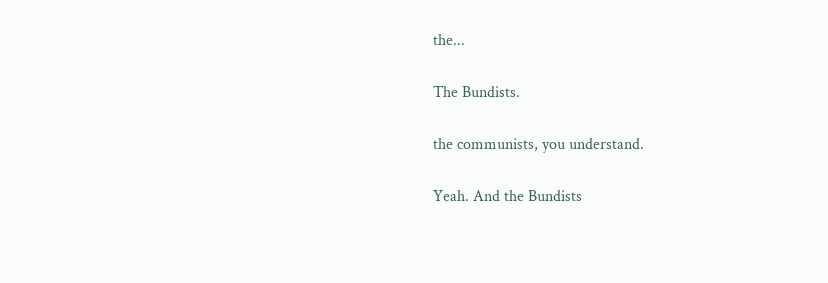the...

The Bundists.

the communists, you understand.

Yeah. And the Bundists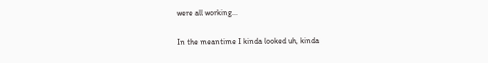were all working...

In the meantime I kinda looked uh, kinda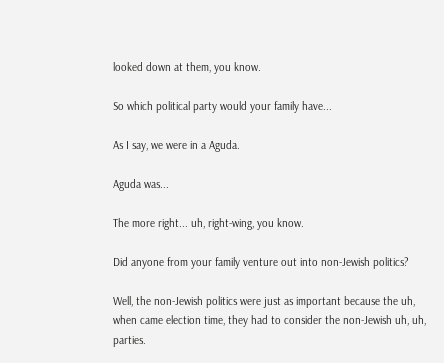looked down at them, you know.

So which political party would your family have...

As I say, we were in a Aguda.

Aguda was...

The more right... uh, right-wing, you know.

Did anyone from your family venture out into non-Jewish politics?

Well, the non-Jewish politics were just as important because the uh, when came election time, they had to consider the non-Jewish uh, uh, parties.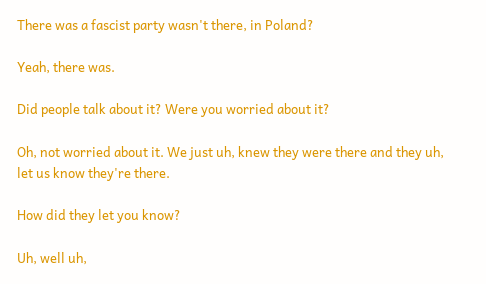There was a fascist party wasn't there, in Poland?

Yeah, there was.

Did people talk about it? Were you worried about it?

Oh, not worried about it. We just uh, knew they were there and they uh, let us know they're there.

How did they let you know?

Uh, well uh,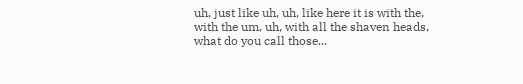uh, just like uh, uh, like here it is with the, with the um, uh, with all the shaven heads, what do you call those...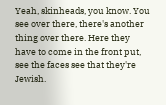Yeah, skinheads, you know. You see over there, there's another thing over there. Here they have to come in the front put, see the faces see that they're Jewish.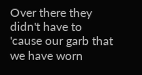Over there they didn't have to 'cause our garb that we have worn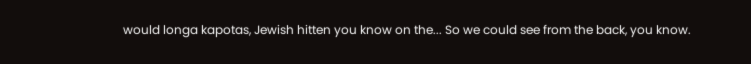would longa kapotas, Jewish hitten you know on the... So we could see from the back, you know.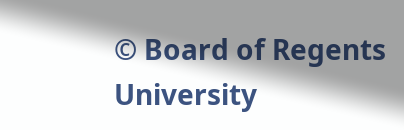© Board of Regents University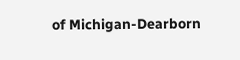of Michigan-Dearborn